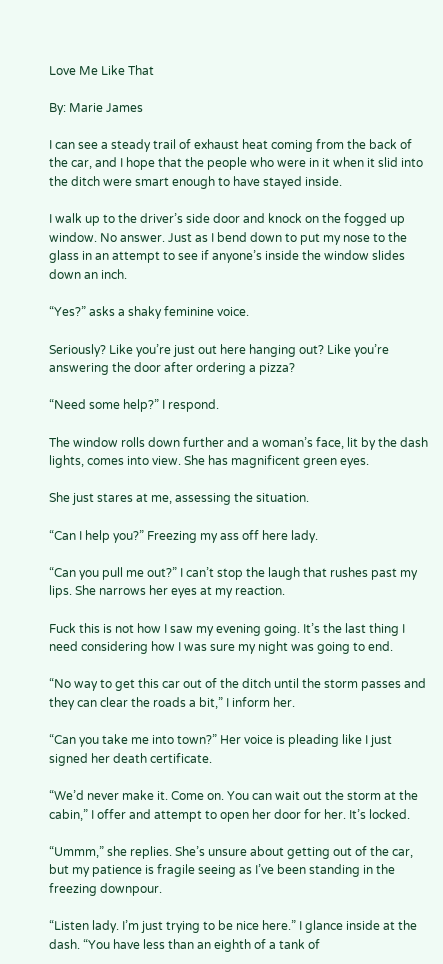Love Me Like That

By: Marie James

I can see a steady trail of exhaust heat coming from the back of the car, and I hope that the people who were in it when it slid into the ditch were smart enough to have stayed inside.

I walk up to the driver’s side door and knock on the fogged up window. No answer. Just as I bend down to put my nose to the glass in an attempt to see if anyone’s inside the window slides down an inch.

“Yes?” asks a shaky feminine voice.

Seriously? Like you’re just out here hanging out? Like you’re answering the door after ordering a pizza?

“Need some help?” I respond.

The window rolls down further and a woman’s face, lit by the dash lights, comes into view. She has magnificent green eyes.

She just stares at me, assessing the situation.

“Can I help you?” Freezing my ass off here lady.

“Can you pull me out?” I can’t stop the laugh that rushes past my lips. She narrows her eyes at my reaction.

Fuck this is not how I saw my evening going. It’s the last thing I need considering how I was sure my night was going to end.

“No way to get this car out of the ditch until the storm passes and they can clear the roads a bit,” I inform her.

“Can you take me into town?” Her voice is pleading like I just signed her death certificate.

“We’d never make it. Come on. You can wait out the storm at the cabin,” I offer and attempt to open her door for her. It’s locked.

“Ummm,” she replies. She’s unsure about getting out of the car, but my patience is fragile seeing as I’ve been standing in the freezing downpour.

“Listen lady. I’m just trying to be nice here.” I glance inside at the dash. “You have less than an eighth of a tank of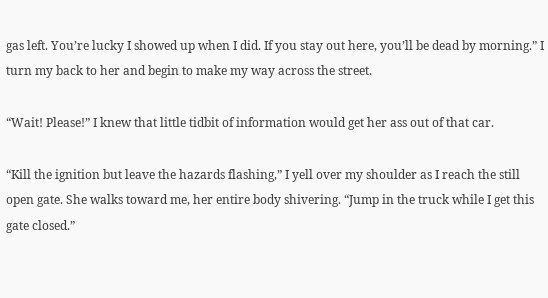gas left. You’re lucky I showed up when I did. If you stay out here, you’ll be dead by morning.” I turn my back to her and begin to make my way across the street.

“Wait! Please!” I knew that little tidbit of information would get her ass out of that car.

“Kill the ignition but leave the hazards flashing,” I yell over my shoulder as I reach the still open gate. She walks toward me, her entire body shivering. “Jump in the truck while I get this gate closed.”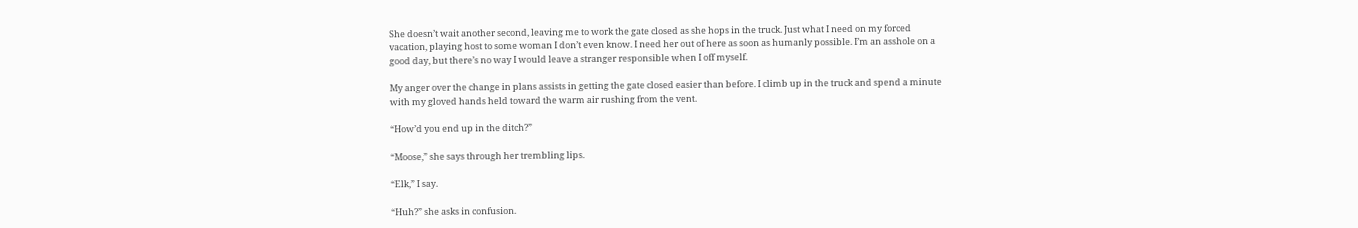She doesn’t wait another second, leaving me to work the gate closed as she hops in the truck. Just what I need on my forced vacation, playing host to some woman I don’t even know. I need her out of here as soon as humanly possible. I’m an asshole on a good day, but there’s no way I would leave a stranger responsible when I off myself.

My anger over the change in plans assists in getting the gate closed easier than before. I climb up in the truck and spend a minute with my gloved hands held toward the warm air rushing from the vent.

“How’d you end up in the ditch?”

“Moose,” she says through her trembling lips.

“Elk,” I say.

“Huh?” she asks in confusion.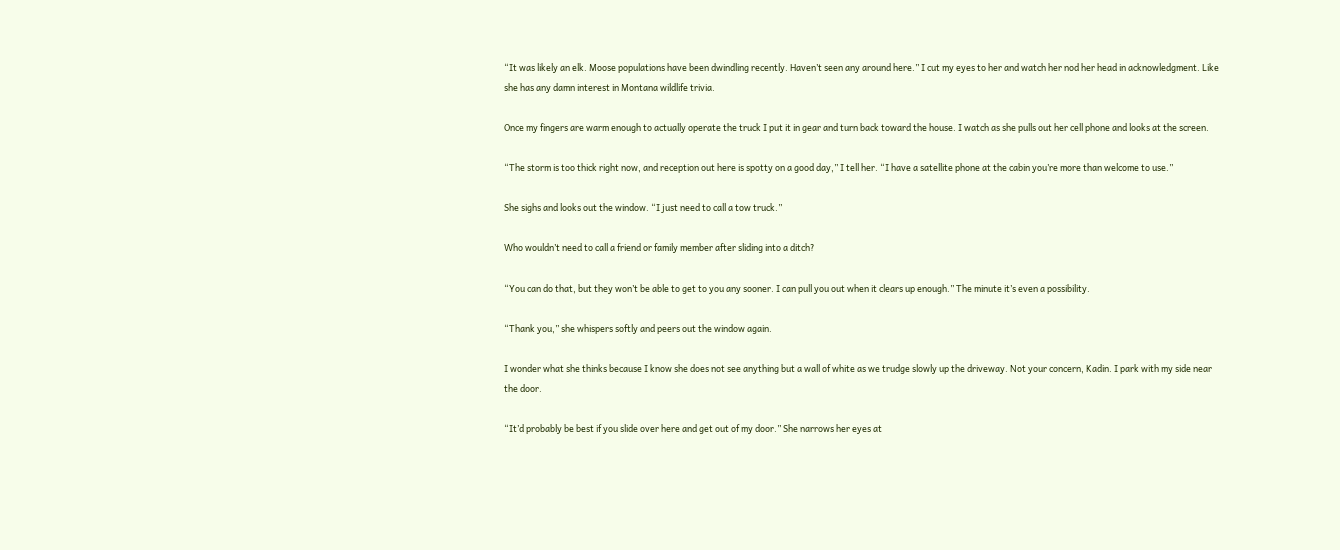“It was likely an elk. Moose populations have been dwindling recently. Haven’t seen any around here.” I cut my eyes to her and watch her nod her head in acknowledgment. Like she has any damn interest in Montana wildlife trivia.

Once my fingers are warm enough to actually operate the truck I put it in gear and turn back toward the house. I watch as she pulls out her cell phone and looks at the screen.

“The storm is too thick right now, and reception out here is spotty on a good day,” I tell her. “I have a satellite phone at the cabin you’re more than welcome to use.”

She sighs and looks out the window. “I just need to call a tow truck.”

Who wouldn’t need to call a friend or family member after sliding into a ditch?

“You can do that, but they won’t be able to get to you any sooner. I can pull you out when it clears up enough.” The minute it’s even a possibility.

“Thank you,” she whispers softly and peers out the window again.

I wonder what she thinks because I know she does not see anything but a wall of white as we trudge slowly up the driveway. Not your concern, Kadin. I park with my side near the door.

“It’d probably be best if you slide over here and get out of my door.” She narrows her eyes at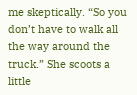me skeptically. “So you don’t have to walk all the way around the truck.” She scoots a little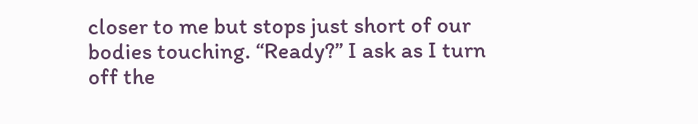closer to me but stops just short of our bodies touching. “Ready?” I ask as I turn off the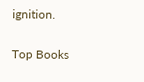ignition.

Top Books